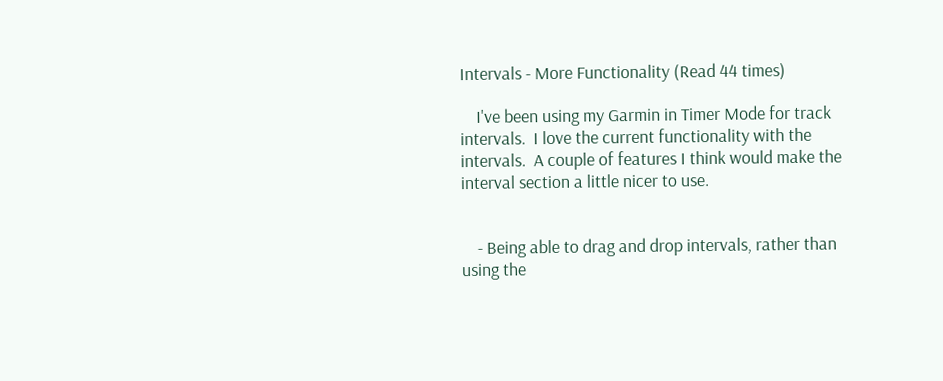Intervals - More Functionality (Read 44 times)

    I've been using my Garmin in Timer Mode for track intervals.  I love the current functionality with the intervals.  A couple of features I think would make the interval section a little nicer to use.


    - Being able to drag and drop intervals, rather than using the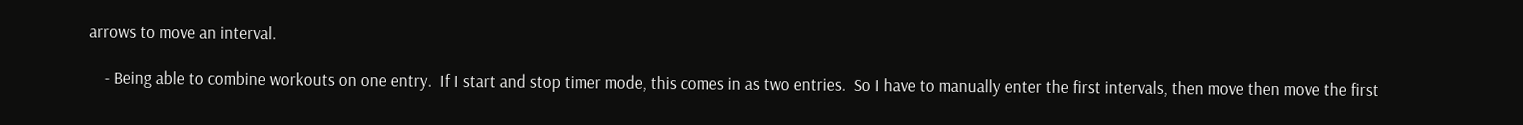arrows to move an interval.

    - Being able to combine workouts on one entry.  If I start and stop timer mode, this comes in as two entries.  So I have to manually enter the first intervals, then move then move the first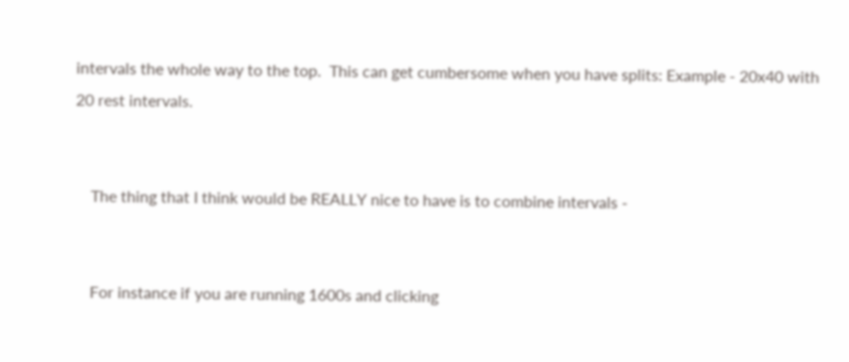intervals the whole way to the top.  This can get cumbersome when you have splits: Example - 20x40 with 20 rest intervals.


    The thing that I think would be REALLY nice to have is to combine intervals -


    For instance if you are running 1600s and clicking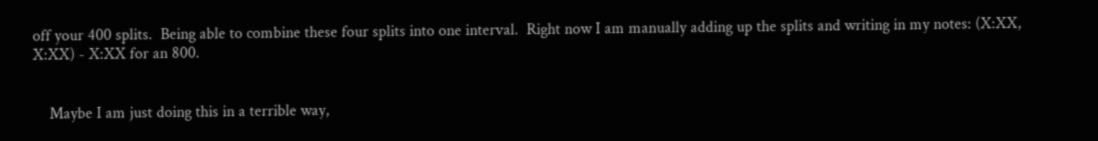off your 400 splits.  Being able to combine these four splits into one interval.  Right now I am manually adding up the splits and writing in my notes: (X:XX, X:XX) - X:XX for an 800.


    Maybe I am just doing this in a terrible way,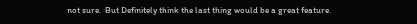not sure.  But Definitely think the last thing would be a great feature.